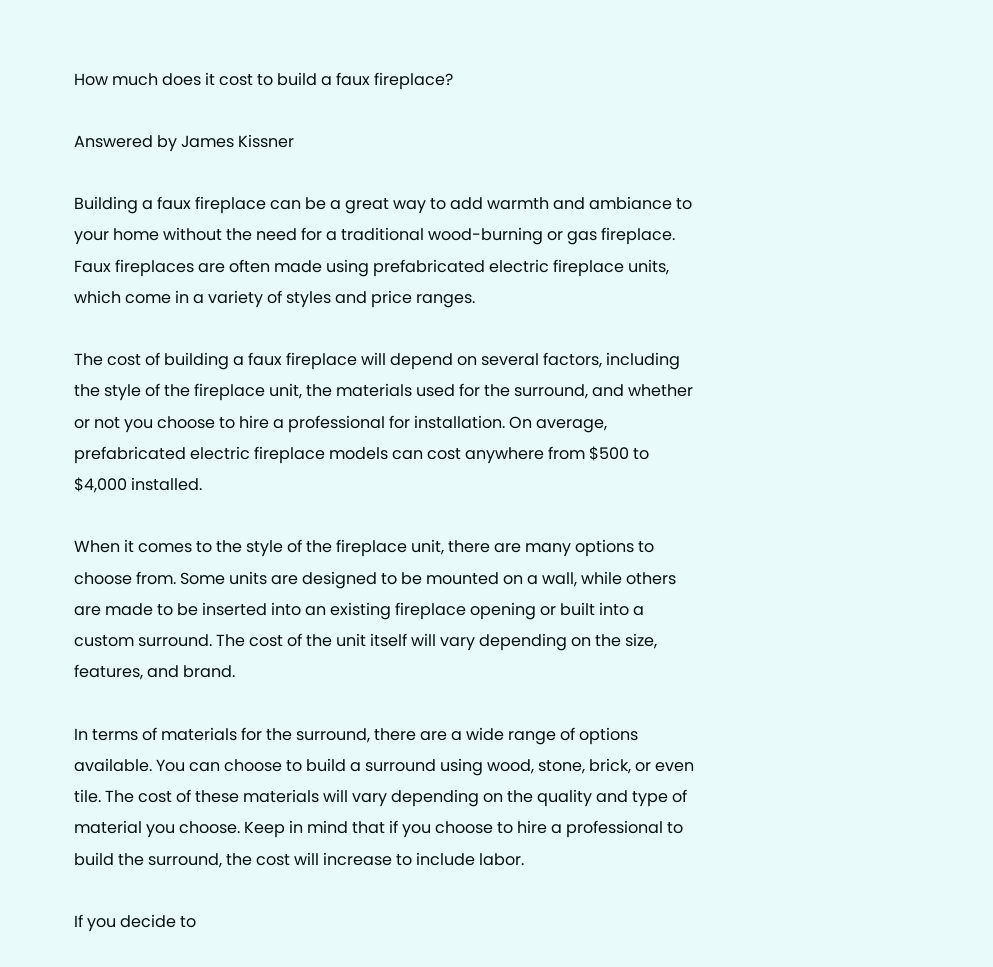How much does it cost to build a faux fireplace?

Answered by James Kissner

Building a faux fireplace can be a great way to add warmth and ambiance to your home without the need for a traditional wood-burning or gas fireplace. Faux fireplaces are often made using prefabricated electric fireplace units, which come in a variety of styles and price ranges.

The cost of building a faux fireplace will depend on several factors, including the style of the fireplace unit, the materials used for the surround, and whether or not you choose to hire a professional for installation. On average, prefabricated electric fireplace models can cost anywhere from $500 to $4,000 installed.

When it comes to the style of the fireplace unit, there are many options to choose from. Some units are designed to be mounted on a wall, while others are made to be inserted into an existing fireplace opening or built into a custom surround. The cost of the unit itself will vary depending on the size, features, and brand.

In terms of materials for the surround, there are a wide range of options available. You can choose to build a surround using wood, stone, brick, or even tile. The cost of these materials will vary depending on the quality and type of material you choose. Keep in mind that if you choose to hire a professional to build the surround, the cost will increase to include labor.

If you decide to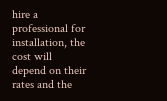hire a professional for installation, the cost will depend on their rates and the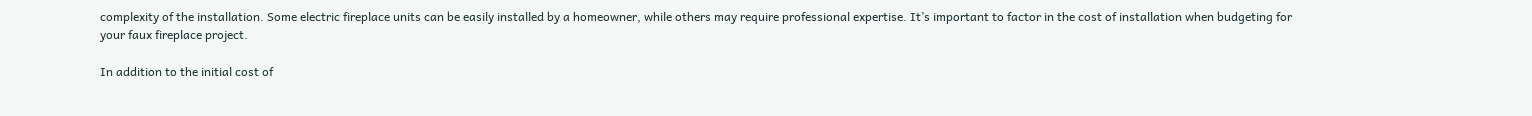complexity of the installation. Some electric fireplace units can be easily installed by a homeowner, while others may require professional expertise. It’s important to factor in the cost of installation when budgeting for your faux fireplace project.

In addition to the initial cost of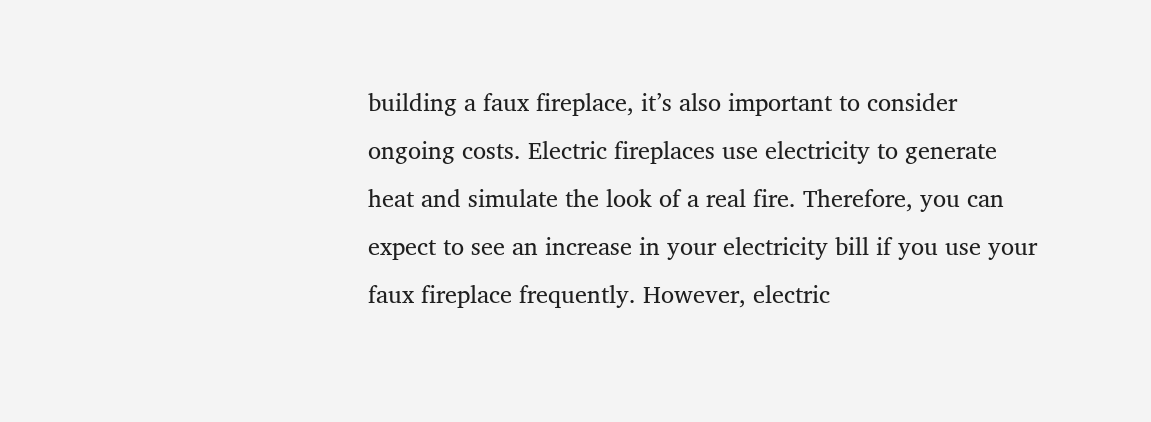building a faux fireplace, it’s also important to consider ongoing costs. Electric fireplaces use electricity to generate heat and simulate the look of a real fire. Therefore, you can expect to see an increase in your electricity bill if you use your faux fireplace frequently. However, electric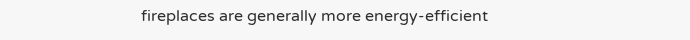fireplaces are generally more energy-efficient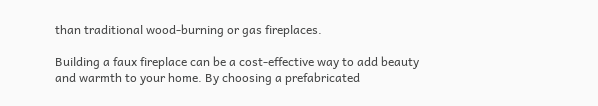than traditional wood-burning or gas fireplaces.

Building a faux fireplace can be a cost-effective way to add beauty and warmth to your home. By choosing a prefabricated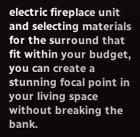electric fireplace unit and selecting materials for the surround that fit within your budget, you can create a stunning focal point in your living space without breaking the bank.